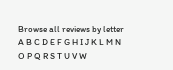Browse all reviews by letter     A B C D E F G H I J K L M N O P Q R S T U V W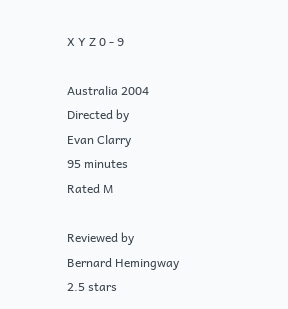X Y Z 0 - 9

Australia 2004
Directed by
Evan Clarry
95 minutes
Rated M

Reviewed by
Bernard Hemingway
2.5 stars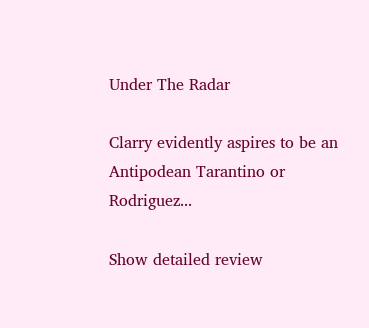Under The Radar

Clarry evidently aspires to be an Antipodean Tarantino or Rodriguez...

Show detailed review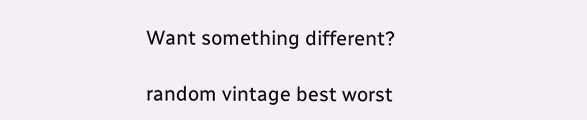Want something different?

random vintage best worst